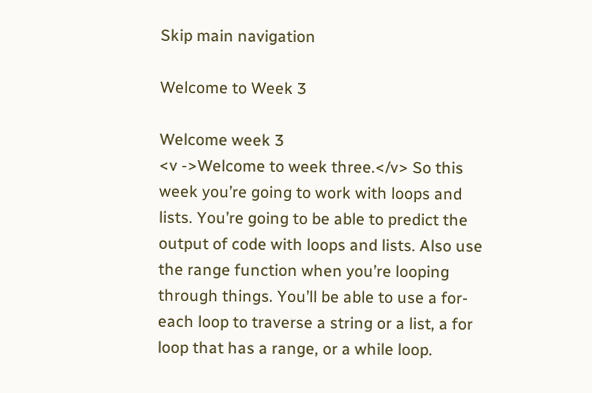Skip main navigation

Welcome to Week 3

Welcome week 3
<v ->Welcome to week three.</v> So this week you’re going to work with loops and lists. You’re going to be able to predict the output of code with loops and lists. Also use the range function when you’re looping through things. You’ll be able to use a for-each loop to traverse a string or a list, a for loop that has a range, or a while loop.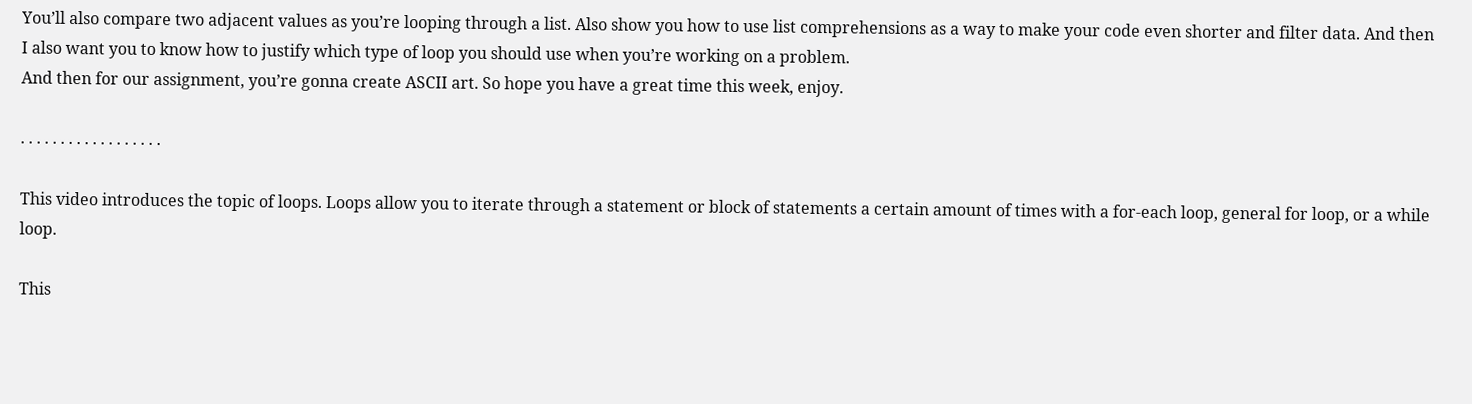You’ll also compare two adjacent values as you’re looping through a list. Also show you how to use list comprehensions as a way to make your code even shorter and filter data. And then I also want you to know how to justify which type of loop you should use when you’re working on a problem.
And then for our assignment, you’re gonna create ASCII art. So hope you have a great time this week, enjoy.

. . . . . . . . . . . . . . . . . .

This video introduces the topic of loops. Loops allow you to iterate through a statement or block of statements a certain amount of times with a for-each loop, general for loop, or a while loop.

This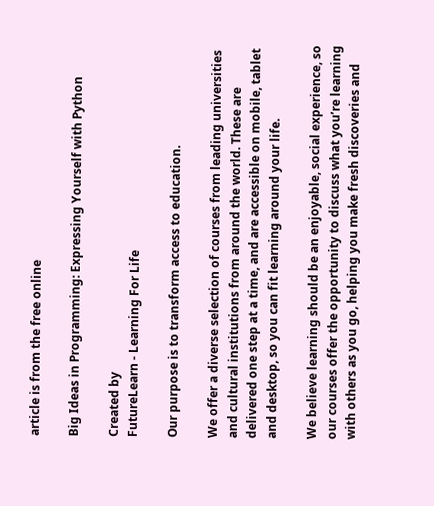article is from the free online

Big Ideas in Programming: Expressing Yourself with Python

Created by
FutureLearn - Learning For Life

Our purpose is to transform access to education.

We offer a diverse selection of courses from leading universities and cultural institutions from around the world. These are delivered one step at a time, and are accessible on mobile, tablet and desktop, so you can fit learning around your life.

We believe learning should be an enjoyable, social experience, so our courses offer the opportunity to discuss what you’re learning with others as you go, helping you make fresh discoveries and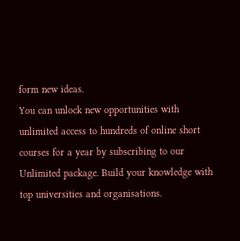form new ideas.
You can unlock new opportunities with unlimited access to hundreds of online short courses for a year by subscribing to our Unlimited package. Build your knowledge with top universities and organisations.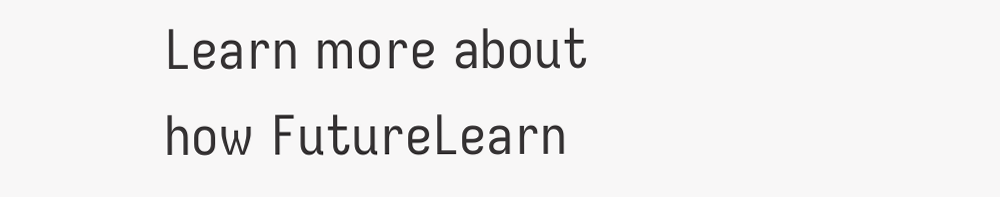Learn more about how FutureLearn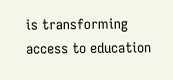is transforming access to education